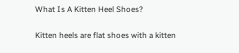What Is A Kitten Heel Shoes?

Kitten heels are flat shoes with a kitten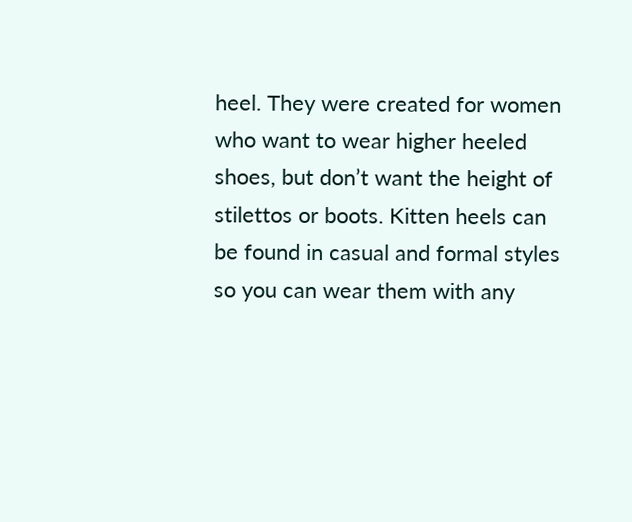heel. They were created for women who want to wear higher heeled shoes, but don’t want the height of stilettos or boots. Kitten heels can be found in casual and formal styles so you can wear them with any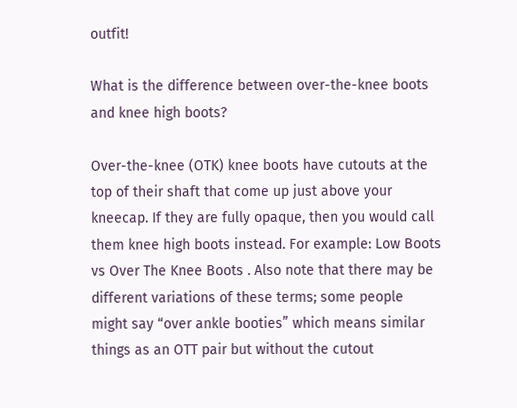outfit!

What is the difference between over-the-knee boots and knee high boots?

Over-the-knee (OTK) knee boots have cutouts at the top of their shaft that come up just above your kneecap. If they are fully opaque, then you would call them knee high boots instead. For example: Low Boots vs Over The Knee Boots . Also note that there may be different variations of these terms; some people might say “over ankle booties” which means similar things as an OTT pair but without the cutout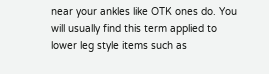near your ankles like OTK ones do. You will usually find this term applied to lower leg style items such as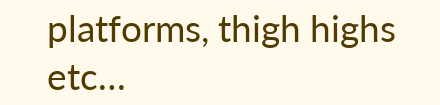platforms, thigh highs etc…